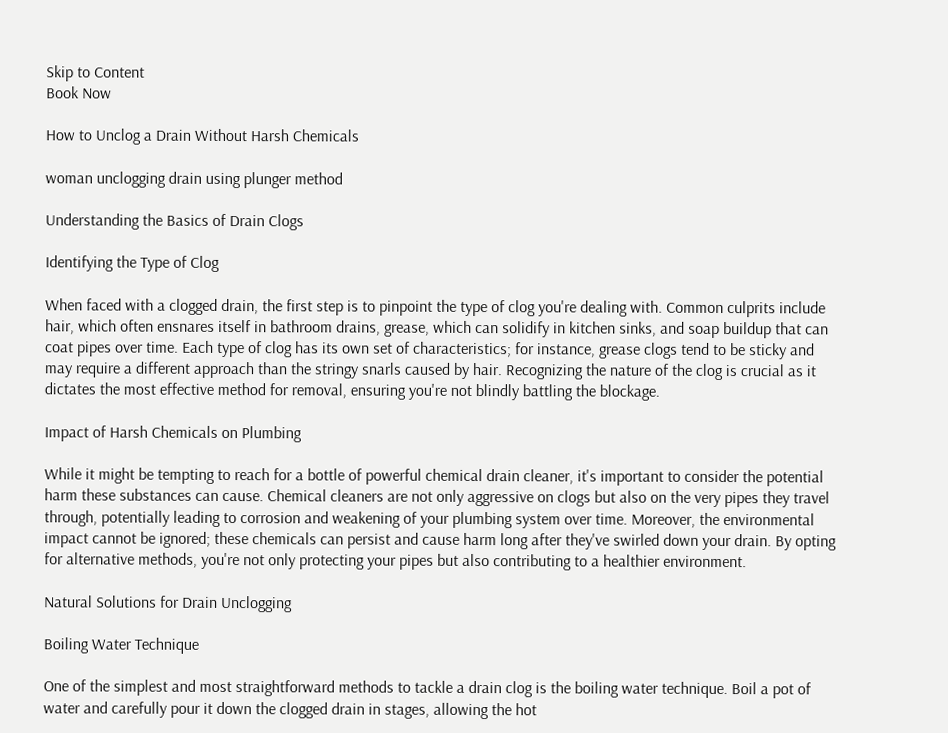Skip to Content
Book Now

How to Unclog a Drain Without Harsh Chemicals

woman unclogging drain using plunger method

Understanding the Basics of Drain Clogs

Identifying the Type of Clog

When faced with a clogged drain, the first step is to pinpoint the type of clog you're dealing with. Common culprits include hair, which often ensnares itself in bathroom drains, grease, which can solidify in kitchen sinks, and soap buildup that can coat pipes over time. Each type of clog has its own set of characteristics; for instance, grease clogs tend to be sticky and may require a different approach than the stringy snarls caused by hair. Recognizing the nature of the clog is crucial as it dictates the most effective method for removal, ensuring you're not blindly battling the blockage.

Impact of Harsh Chemicals on Plumbing

While it might be tempting to reach for a bottle of powerful chemical drain cleaner, it's important to consider the potential harm these substances can cause. Chemical cleaners are not only aggressive on clogs but also on the very pipes they travel through, potentially leading to corrosion and weakening of your plumbing system over time. Moreover, the environmental impact cannot be ignored; these chemicals can persist and cause harm long after they've swirled down your drain. By opting for alternative methods, you're not only protecting your pipes but also contributing to a healthier environment.

Natural Solutions for Drain Unclogging

Boiling Water Technique

One of the simplest and most straightforward methods to tackle a drain clog is the boiling water technique. Boil a pot of water and carefully pour it down the clogged drain in stages, allowing the hot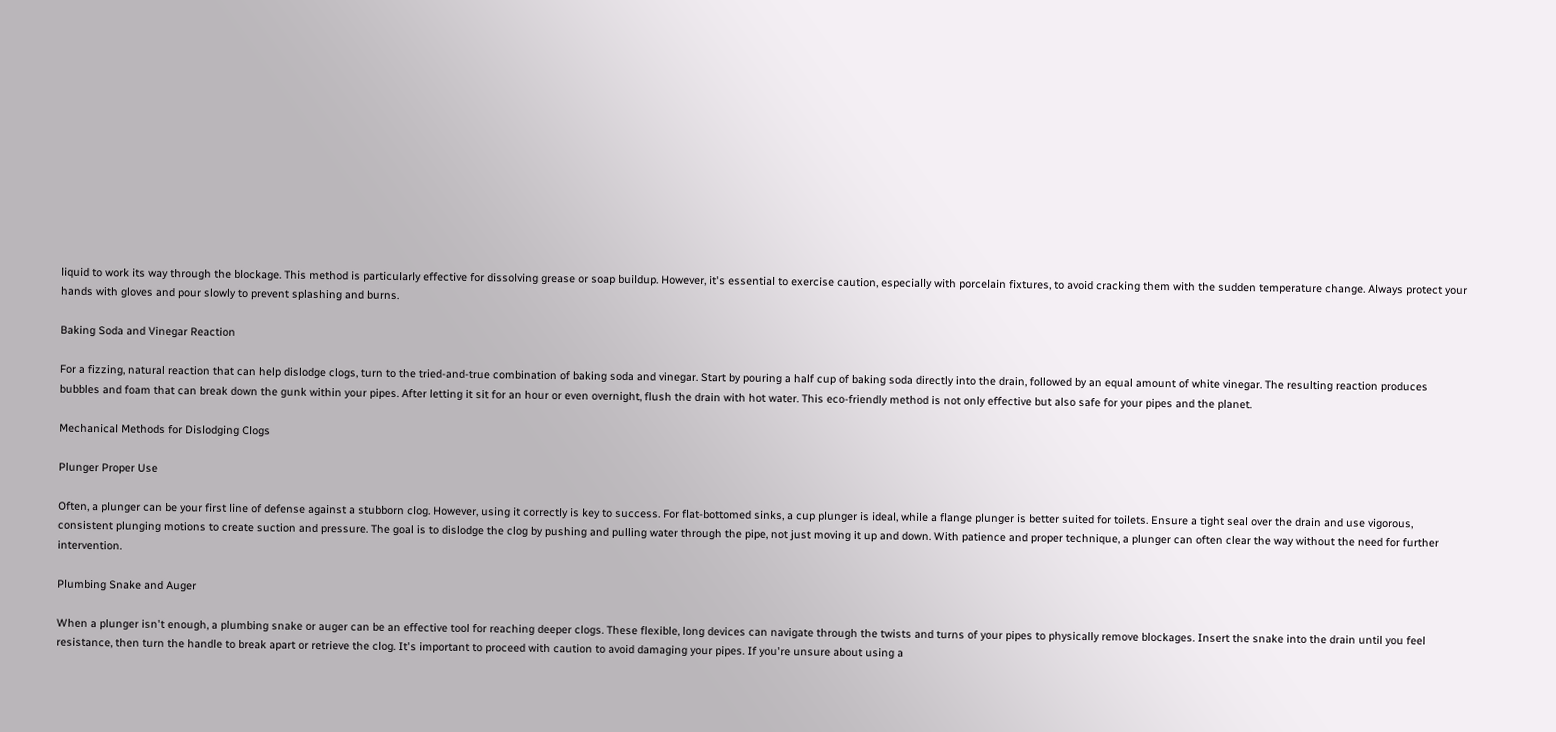liquid to work its way through the blockage. This method is particularly effective for dissolving grease or soap buildup. However, it's essential to exercise caution, especially with porcelain fixtures, to avoid cracking them with the sudden temperature change. Always protect your hands with gloves and pour slowly to prevent splashing and burns.

Baking Soda and Vinegar Reaction

For a fizzing, natural reaction that can help dislodge clogs, turn to the tried-and-true combination of baking soda and vinegar. Start by pouring a half cup of baking soda directly into the drain, followed by an equal amount of white vinegar. The resulting reaction produces bubbles and foam that can break down the gunk within your pipes. After letting it sit for an hour or even overnight, flush the drain with hot water. This eco-friendly method is not only effective but also safe for your pipes and the planet.

Mechanical Methods for Dislodging Clogs

Plunger Proper Use

Often, a plunger can be your first line of defense against a stubborn clog. However, using it correctly is key to success. For flat-bottomed sinks, a cup plunger is ideal, while a flange plunger is better suited for toilets. Ensure a tight seal over the drain and use vigorous, consistent plunging motions to create suction and pressure. The goal is to dislodge the clog by pushing and pulling water through the pipe, not just moving it up and down. With patience and proper technique, a plunger can often clear the way without the need for further intervention.

Plumbing Snake and Auger

When a plunger isn't enough, a plumbing snake or auger can be an effective tool for reaching deeper clogs. These flexible, long devices can navigate through the twists and turns of your pipes to physically remove blockages. Insert the snake into the drain until you feel resistance, then turn the handle to break apart or retrieve the clog. It's important to proceed with caution to avoid damaging your pipes. If you're unsure about using a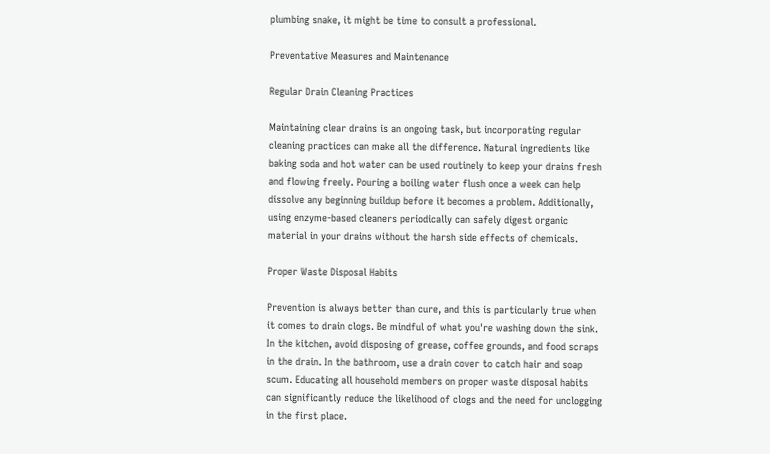plumbing snake, it might be time to consult a professional.

Preventative Measures and Maintenance

Regular Drain Cleaning Practices

Maintaining clear drains is an ongoing task, but incorporating regular cleaning practices can make all the difference. Natural ingredients like baking soda and hot water can be used routinely to keep your drains fresh and flowing freely. Pouring a boiling water flush once a week can help dissolve any beginning buildup before it becomes a problem. Additionally, using enzyme-based cleaners periodically can safely digest organic material in your drains without the harsh side effects of chemicals.

Proper Waste Disposal Habits

Prevention is always better than cure, and this is particularly true when it comes to drain clogs. Be mindful of what you're washing down the sink. In the kitchen, avoid disposing of grease, coffee grounds, and food scraps in the drain. In the bathroom, use a drain cover to catch hair and soap scum. Educating all household members on proper waste disposal habits can significantly reduce the likelihood of clogs and the need for unclogging in the first place.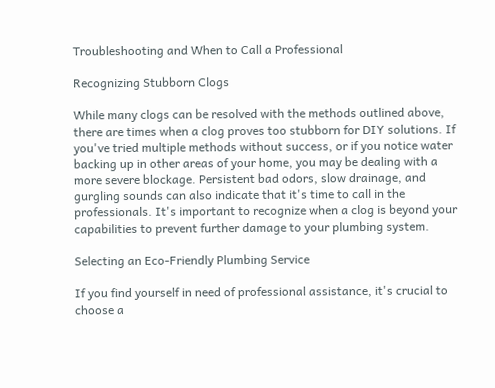Troubleshooting and When to Call a Professional

Recognizing Stubborn Clogs

While many clogs can be resolved with the methods outlined above, there are times when a clog proves too stubborn for DIY solutions. If you've tried multiple methods without success, or if you notice water backing up in other areas of your home, you may be dealing with a more severe blockage. Persistent bad odors, slow drainage, and gurgling sounds can also indicate that it's time to call in the professionals. It's important to recognize when a clog is beyond your capabilities to prevent further damage to your plumbing system.

Selecting an Eco-Friendly Plumbing Service

If you find yourself in need of professional assistance, it's crucial to choose a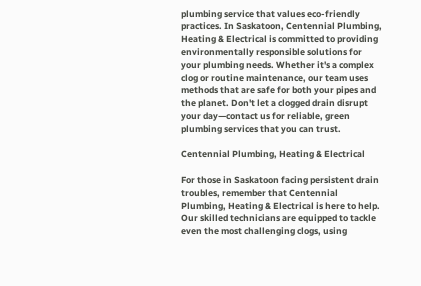plumbing service that values eco-friendly practices. In Saskatoon, Centennial Plumbing, Heating & Electrical is committed to providing environmentally responsible solutions for your plumbing needs. Whether it's a complex clog or routine maintenance, our team uses methods that are safe for both your pipes and the planet. Don't let a clogged drain disrupt your day—contact us for reliable, green plumbing services that you can trust.

Centennial Plumbing, Heating & Electrical

For those in Saskatoon facing persistent drain troubles, remember that Centennial Plumbing, Heating & Electrical is here to help. Our skilled technicians are equipped to tackle even the most challenging clogs, using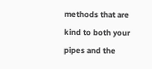methods that are kind to both your pipes and the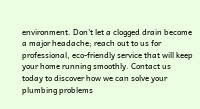environment. Don't let a clogged drain become a major headache; reach out to us for professional, eco-friendly service that will keep your home running smoothly. Contact us today to discover how we can solve your plumbing problems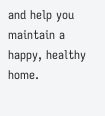and help you maintain a happy, healthy home.